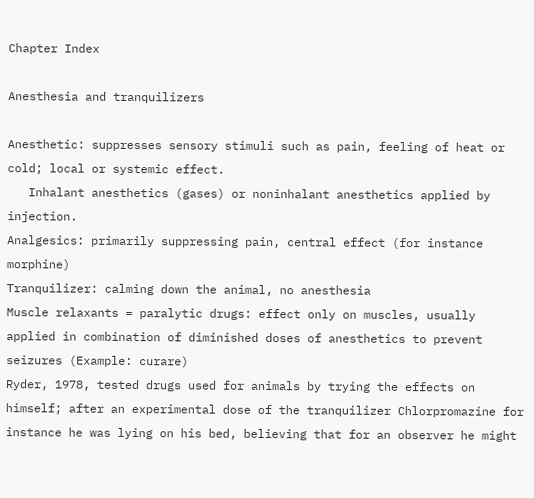Chapter Index

Anesthesia and tranquilizers

Anesthetic: suppresses sensory stimuli such as pain, feeling of heat or cold; local or systemic effect.
   Inhalant anesthetics (gases) or noninhalant anesthetics applied by injection.
Analgesics: primarily suppressing pain, central effect (for instance morphine)
Tranquilizer: calming down the animal, no anesthesia
Muscle relaxants = paralytic drugs: effect only on muscles, usually applied in combination of diminished doses of anesthetics to prevent seizures (Example: curare)
Ryder, 1978, tested drugs used for animals by trying the effects on himself; after an experimental dose of the tranquilizer Chlorpromazine for instance he was lying on his bed, believing that for an observer he might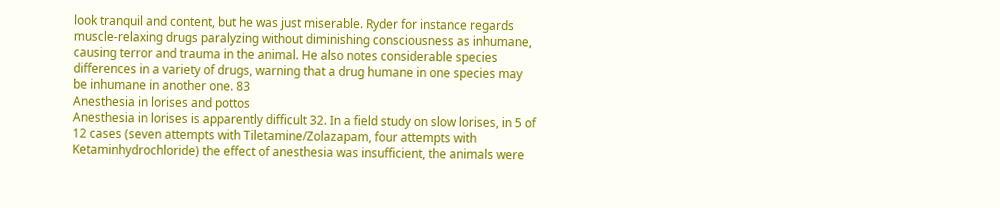look tranquil and content, but he was just miserable. Ryder for instance regards muscle-relaxing drugs paralyzing without diminishing consciousness as inhumane, causing terror and trauma in the animal. He also notes considerable species differences in a variety of drugs, warning that a drug humane in one species may be inhumane in another one. 83
Anesthesia in lorises and pottos
Anesthesia in lorises is apparently difficult 32. In a field study on slow lorises, in 5 of 12 cases (seven attempts with Tiletamine/Zolazapam, four attempts with Ketaminhydrochloride) the effect of anesthesia was insufficient, the animals were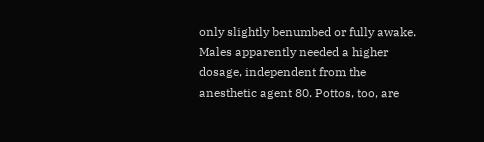only slightly benumbed or fully awake. Males apparently needed a higher dosage, independent from the anesthetic agent 80. Pottos, too, are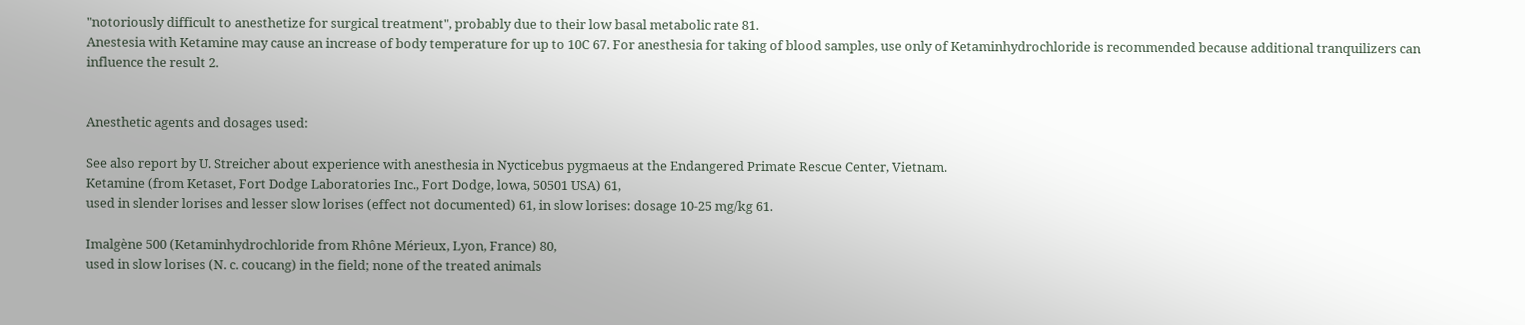"notoriously difficult to anesthetize for surgical treatment", probably due to their low basal metabolic rate 81.
Anestesia with Ketamine may cause an increase of body temperature for up to 10C 67. For anesthesia for taking of blood samples, use only of Ketaminhydrochloride is recommended because additional tranquilizers can influence the result 2.


Anesthetic agents and dosages used:

See also report by U. Streicher about experience with anesthesia in Nycticebus pygmaeus at the Endangered Primate Rescue Center, Vietnam.
Ketamine (from Ketaset, Fort Dodge Laboratories Inc., Fort Dodge, lowa, 50501 USA) 61,
used in slender lorises and lesser slow lorises (effect not documented) 61, in slow lorises: dosage 10-25 mg/kg 61.

Imalgène 500 (Ketaminhydrochloride from Rhône Mérieux, Lyon, France) 80,
used in slow lorises (N. c. coucang) in the field; none of the treated animals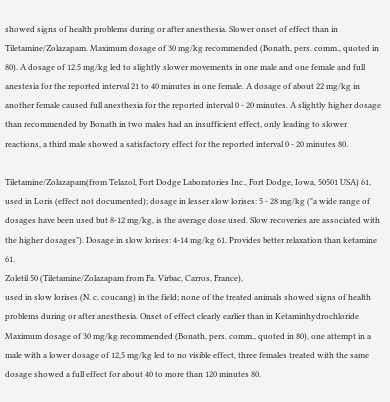showed signs of health problems during or after anesthesia. Slower onset of effect than in Tiletamine/Zolazapam. Maximum dosage of 30 mg/kg recommended (Bonath, pers. comm., quoted in 80). A dosage of 12.5 mg/kg led to slightly slower movements in one male and one female and full anestesia for the reported interval 21 to 40 minutes in one female. A dosage of about 22 mg/kg in another female caused full anesthesia for the reported interval 0 - 20 minutes. A slightly higher dosage than recommended by Bonath in two males had an insufficient effect, only leading to slower reactions, a third male showed a satisfactory effect for the reported interval 0 - 20 minutes 80.

Tiletamine/Zolazapam(from Telazol, Fort Dodge Laboratories Inc., Fort Dodge, Iowa, 50501 USA) 61,
used in Loris (effect not documented); dosage in lesser slow lorises: 5 - 28 mg/kg ("a wide range of dosages have been used but 8-12 mg/kg, is the average dose used. Slow recoveries are associated with the higher dosages"). Dosage in slow lorises: 4-14 mg/kg 61. Provides better relaxation than ketamine 61.
Zoletil 50 (Tiletamine/Zolazapam from Fa. Virbac, Carros, France),
used in slow lorises (N. c. coucang) in the field; none of the treated animals showed signs of health problems during or after anesthesia. Onset of effect clearly earlier than in Ketaminhydrochloride
Maximum dosage of 30 mg/kg recommended (Bonath, pers. comm., quoted in 80), one attempt in a male with a lower dosage of 12,5 mg/kg led to no visible effect, three females treated with the same dosage showed a full effect for about 40 to more than 120 minutes 80.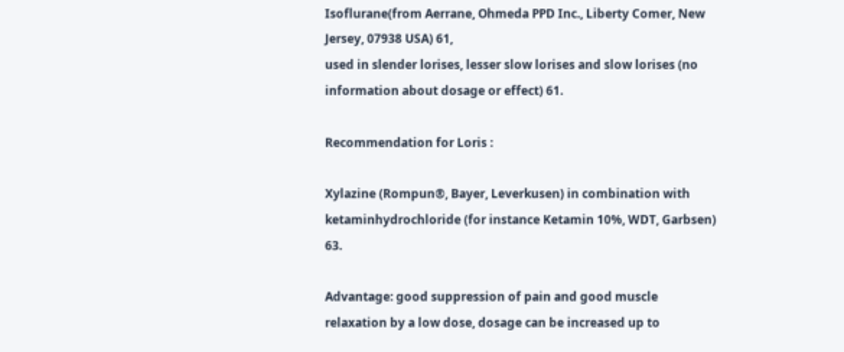Isoflurane(from Aerrane, Ohmeda PPD Inc., Liberty Comer, New Jersey, 07938 USA) 61,
used in slender lorises, lesser slow lorises and slow lorises (no information about dosage or effect) 61.

Recommendation for Loris :

Xylazine (Rompun®, Bayer, Leverkusen) in combination with ketaminhydrochloride (for instance Ketamin 10%, WDT, Garbsen) 63.

Advantage: good suppression of pain and good muscle relaxation by a low dose, dosage can be increased up to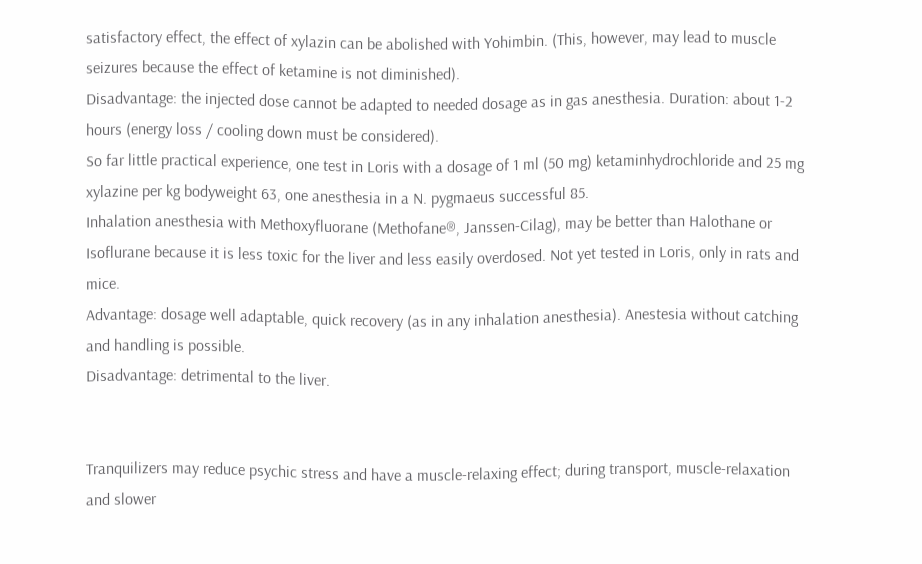satisfactory effect, the effect of xylazin can be abolished with Yohimbin. (This, however, may lead to muscle seizures because the effect of ketamine is not diminished).
Disadvantage: the injected dose cannot be adapted to needed dosage as in gas anesthesia. Duration: about 1-2 hours (energy loss / cooling down must be considered).
So far little practical experience, one test in Loris with a dosage of 1 ml (50 mg) ketaminhydrochloride and 25 mg xylazine per kg bodyweight 63, one anesthesia in a N. pygmaeus successful 85.
Inhalation anesthesia with Methoxyfluorane (Methofane®, Janssen-Cilag), may be better than Halothane or Isoflurane because it is less toxic for the liver and less easily overdosed. Not yet tested in Loris, only in rats and mice.
Advantage: dosage well adaptable, quick recovery (as in any inhalation anesthesia). Anestesia without catching and handling is possible.
Disadvantage: detrimental to the liver.


Tranquilizers may reduce psychic stress and have a muscle-relaxing effect; during transport, muscle-relaxation and slower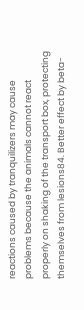reactions caused by tranquilizers may cause problems because the animals cannot react properly on shaking of the transport box, protecting themselves from lesions84. Better effect by beta-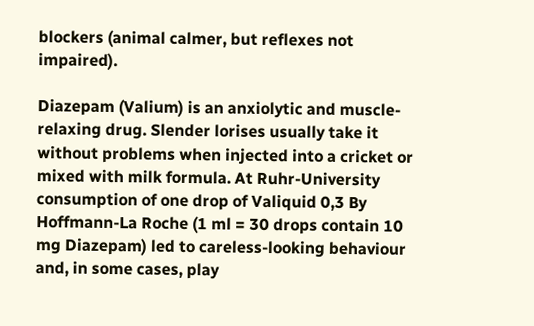blockers (animal calmer, but reflexes not impaired).

Diazepam (Valium) is an anxiolytic and muscle-relaxing drug. Slender lorises usually take it without problems when injected into a cricket or mixed with milk formula. At Ruhr-University consumption of one drop of Valiquid 0,3 By Hoffmann-La Roche (1 ml = 30 drops contain 10 mg Diazepam) led to careless-looking behaviour and, in some cases, play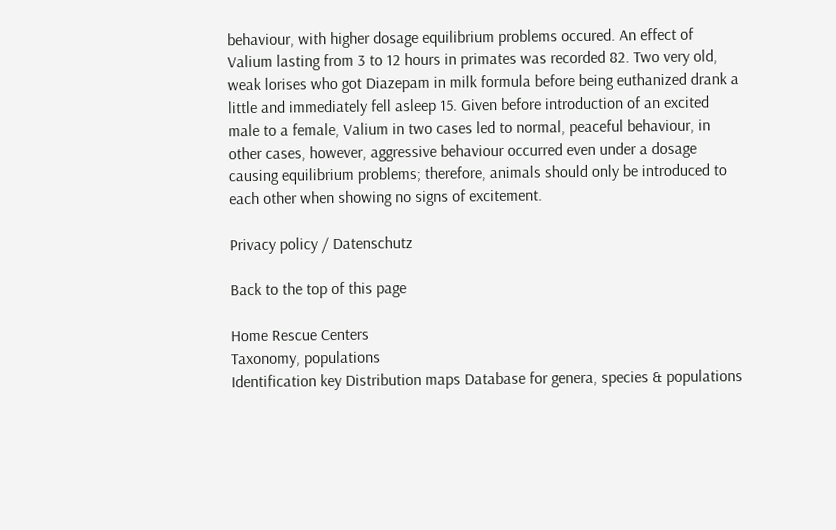behaviour, with higher dosage equilibrium problems occured. An effect of Valium lasting from 3 to 12 hours in primates was recorded 82. Two very old, weak lorises who got Diazepam in milk formula before being euthanized drank a little and immediately fell asleep 15. Given before introduction of an excited male to a female, Valium in two cases led to normal, peaceful behaviour, in other cases, however, aggressive behaviour occurred even under a dosage causing equilibrium problems; therefore, animals should only be introduced to each other when showing no signs of excitement.

Privacy policy / Datenschutz

Back to the top of this page

Home Rescue Centers
Taxonomy, populations
Identification key Distribution maps Database for genera, species & populations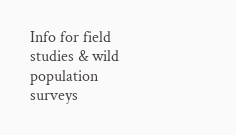Info for field studies & wild population surveys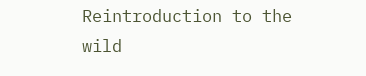Reintroduction to the wild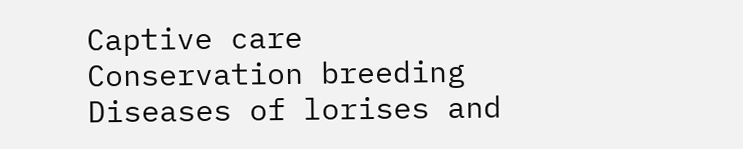Captive care
Conservation breeding
Diseases of lorises and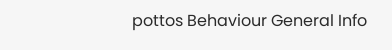pottos Behaviour General Info